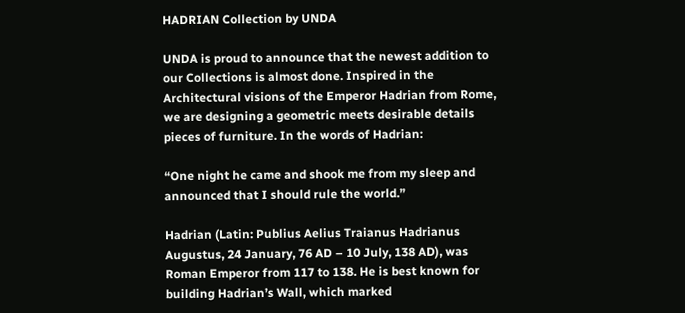HADRIAN Collection by UNDA

UNDA is proud to announce that the newest addition to our Collections is almost done. Inspired in the Architectural visions of the Emperor Hadrian from Rome, we are designing a geometric meets desirable details pieces of furniture. In the words of Hadrian:

“One night he came and shook me from my sleep and announced that I should rule the world.”

Hadrian (Latin: Publius Aelius Traianus Hadrianus Augustus, 24 January, 76 AD – 10 July, 138 AD), was Roman Emperor from 117 to 138. He is best known for building Hadrian’s Wall, which marked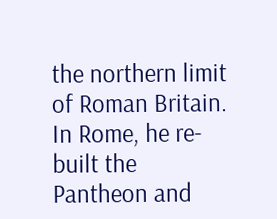the northern limit of Roman Britain. In Rome, he re-built the Pantheon and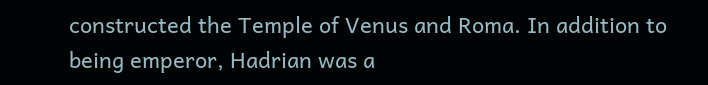constructed the Temple of Venus and Roma. In addition to being emperor, Hadrian was a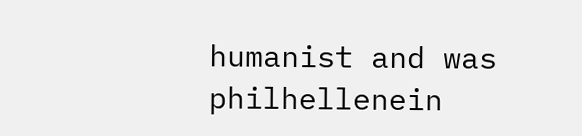humanist and was philhellenein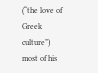(“the love of Greek culture”) most of his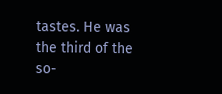tastes. He was the third of the so-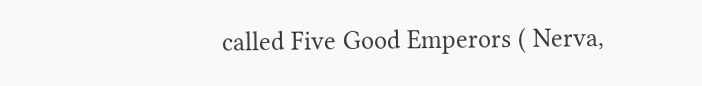called Five Good Emperors ( Nerva,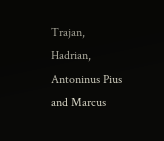Trajan, Hadrian, Antoninus Pius and Marcus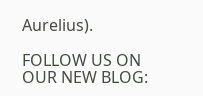Aurelius).

FOLLOW US ON OUR NEW BLOG: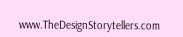www.TheDesignStorytellers.com